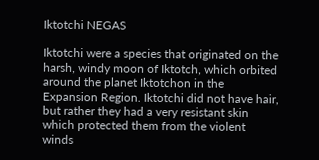Iktotchi NEGAS

Iktotchi were a species that originated on the harsh, windy moon of Iktotch, which orbited around the planet Iktotchon in the Expansion Region. Iktotchi did not have hair, but rather they had a very resistant skin which protected them from the violent winds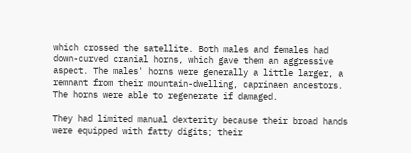which crossed the satellite. Both males and females had down-curved cranial horns, which gave them an aggressive aspect. The males' horns were generally a little larger, a remnant from their mountain-dwelling, caprinaen ancestors. The horns were able to regenerate if damaged.

They had limited manual dexterity because their broad hands were equipped with fatty digits; their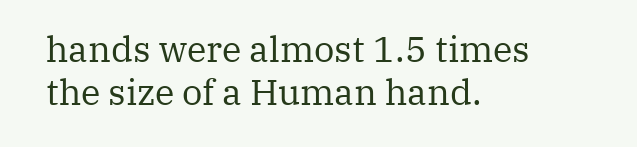hands were almost 1.5 times the size of a Human hand.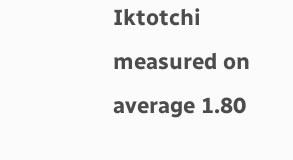Iktotchi measured on average 1.80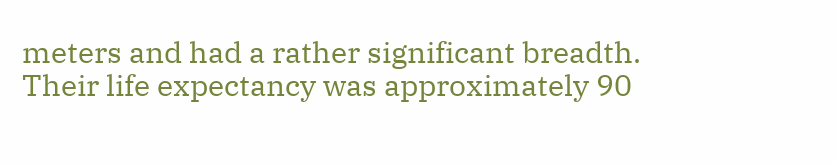meters and had a rather significant breadth. Their life expectancy was approximately 90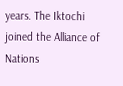years. The Iktochi joined the Alliance of Nations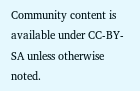Community content is available under CC-BY-SA unless otherwise noted.